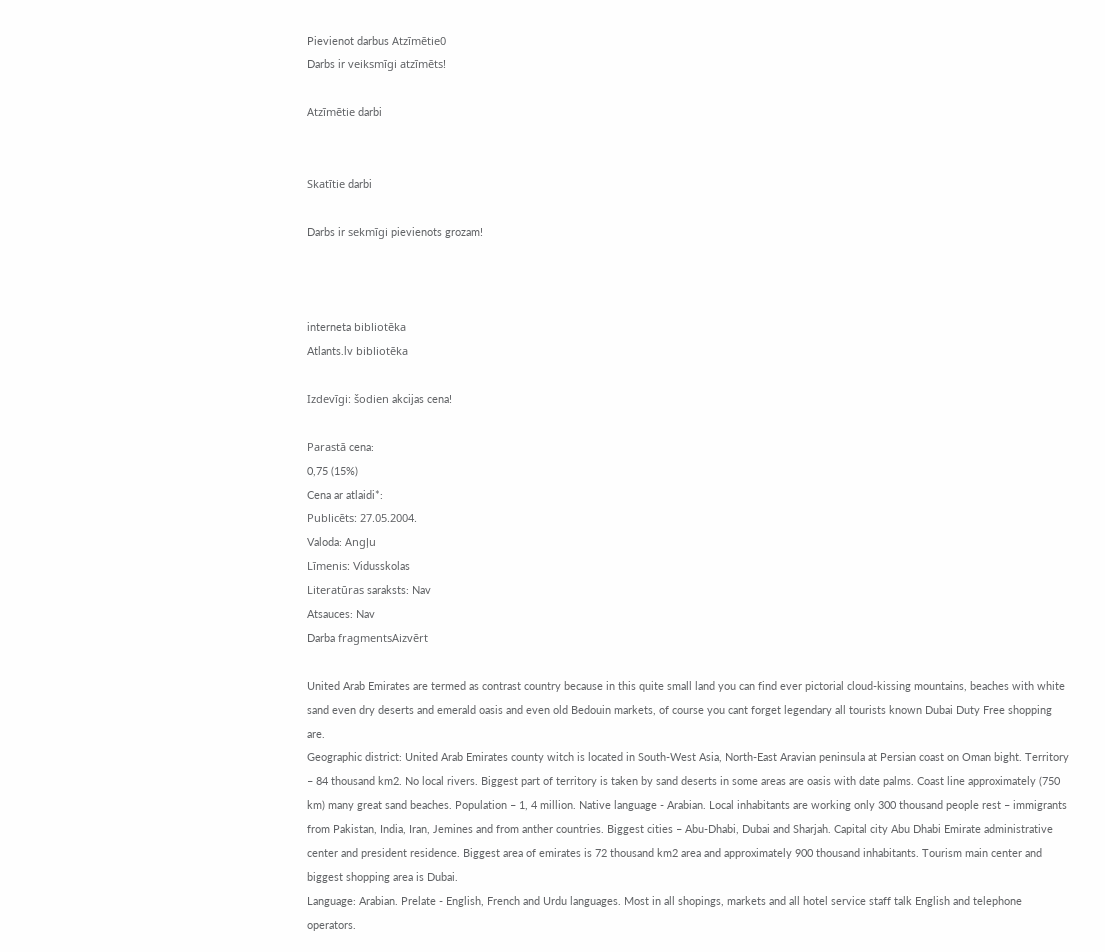Pievienot darbus Atzīmētie0
Darbs ir veiksmīgi atzīmēts!

Atzīmētie darbi


Skatītie darbi

Darbs ir sekmīgi pievienots grozam!



interneta bibliotēka
Atlants.lv bibliotēka

Izdevīgi: šodien akcijas cena!

Parastā cena:
0,75 (15%)
Cena ar atlaidi*:
Publicēts: 27.05.2004.
Valoda: Angļu
Līmenis: Vidusskolas
Literatūras saraksts: Nav
Atsauces: Nav
Darba fragmentsAizvērt

United Arab Emirates are termed as contrast country because in this quite small land you can find ever pictorial cloud-kissing mountains, beaches with white sand even dry deserts and emerald oasis and even old Bedouin markets, of course you cant forget legendary all tourists known Dubai Duty Free shopping are.
Geographic district: United Arab Emirates county witch is located in South-West Asia, North-East Aravian peninsula at Persian coast on Oman bight. Territory – 84 thousand km2. No local rivers. Biggest part of territory is taken by sand deserts in some areas are oasis with date palms. Coast line approximately (750 km) many great sand beaches. Population – 1, 4 million. Native language - Arabian. Local inhabitants are working only 300 thousand people rest – immigrants from Pakistan, India, Iran, Jemines and from anther countries. Biggest cities – Abu-Dhabi, Dubai and Sharjah. Capital city Abu Dhabi Emirate administrative center and president residence. Biggest area of emirates is 72 thousand km2 area and approximately 900 thousand inhabitants. Tourism main center and biggest shopping area is Dubai.
Language: Arabian. Prelate - English, French and Urdu languages. Most in all shopings, markets and all hotel service staff talk English and telephone operators.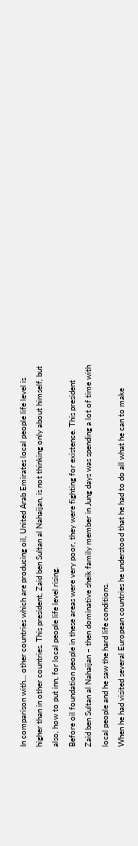In comparison with... other countries which are producing oil, United Arab Emirates local people life level is higher than in other countries. This president, Zaid ben Sultan al Nahaijan, is not thinking only about himself, but also, how to put inn, for local people life level rising.
Before oil foundation people in these areas were very poor, they were fighting for existence. This president Zaid ben Sultan al Nahaijan – then dominative sheik family member in Jung days was spending a lot of time with local people and he saw the hard life conditions.
When he had visited several European countries he understood that he had to do all what he can to make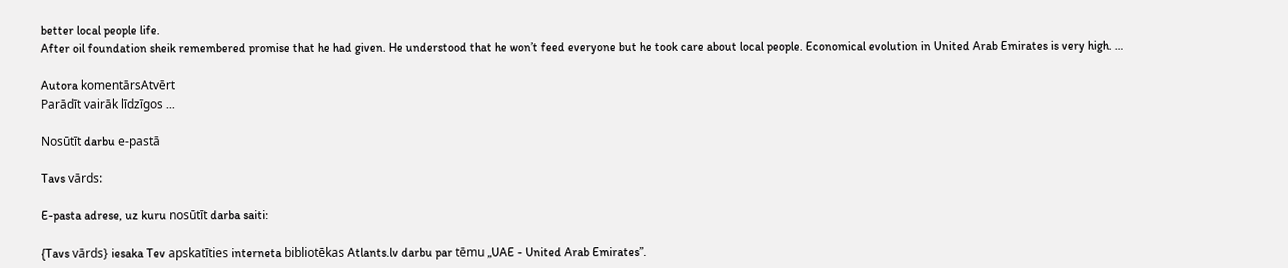better local people life.
After oil foundation sheik remembered promise that he had given. He understood that he won’t feed everyone but he took care about local people. Economical evolution in United Arab Emirates is very high. …

Autora komentārsAtvērt
Parādīt vairāk līdzīgos ...

Nosūtīt darbu e-pastā

Tavs vārds:

E-pasta adrese, uz kuru nosūtīt darba saiti:

{Tavs vārds} iesaka Tev apskatīties interneta bibliotēkas Atlants.lv darbu par tēmu „UAE - United Arab Emirates”.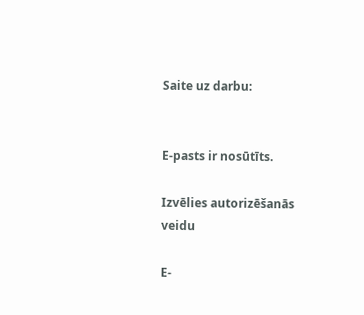Saite uz darbu:


E-pasts ir nosūtīts.

Izvēlies autorizēšanās veidu

E-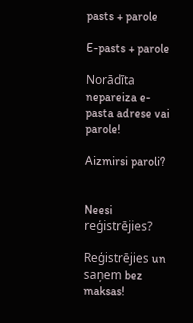pasts + parole

E-pasts + parole

Norādīta nepareiza e-pasta adrese vai parole!

Aizmirsi paroli?


Neesi reģistrējies?

Reģistrējies un saņem bez maksas!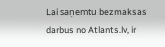Lai saņemtu bezmaksas darbus no Atlants.lv, ir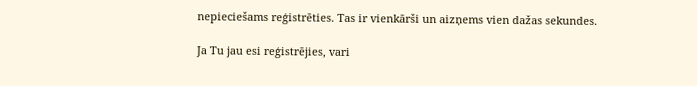nepieciešams reģistrēties. Tas ir vienkārši un aizņems vien dažas sekundes.

Ja Tu jau esi reģistrējies, vari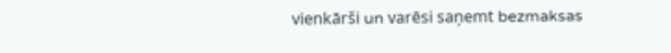vienkārši un varēsi saņemt bezmaksas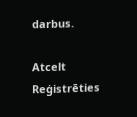darbus.

Atcelt Reģistrēties